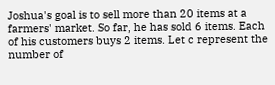Joshua's goal is to sell more than 20 items at a farmers' market. So far, he has sold 6 items. Each of his customers buys 2 items. Let c represent the number of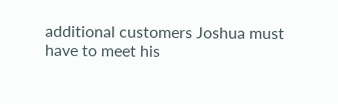additional customers Joshua must have to meet his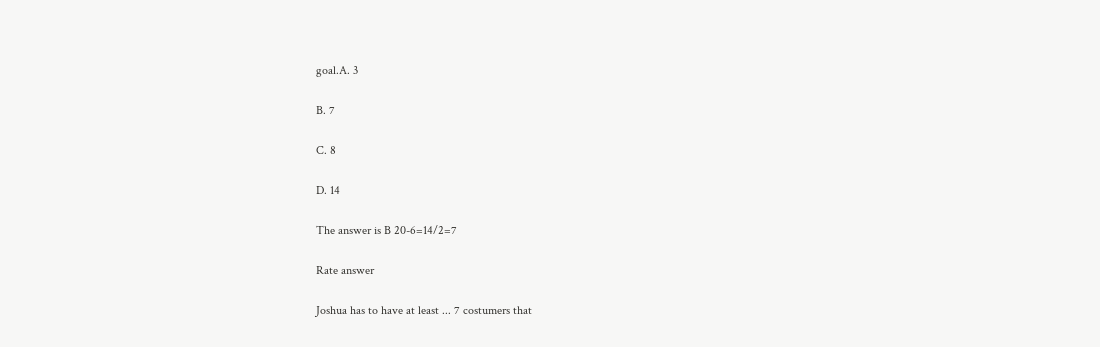goal.A. 3

B. 7

C. 8

D. 14

The answer is B 20-6=14/2=7

Rate answer

Joshua has to have at least ... 7 costumers that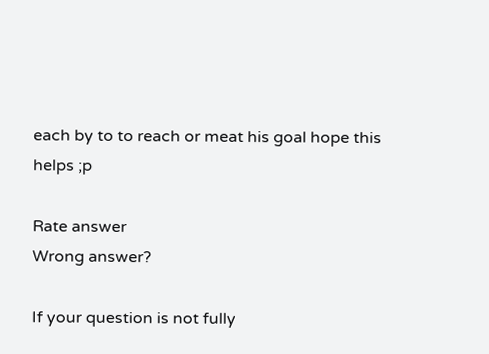each by to to reach or meat his goal hope this helps ;p

Rate answer
Wrong answer?

If your question is not fully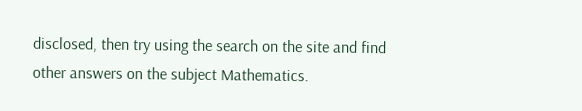disclosed, then try using the search on the site and find other answers on the subject Mathematics.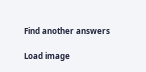Find another answers

Load image